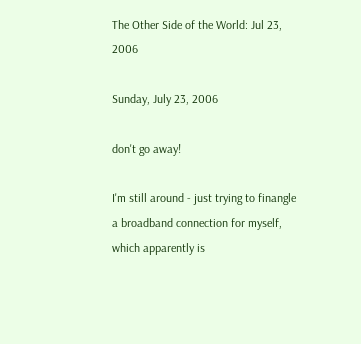The Other Side of the World: Jul 23, 2006

Sunday, July 23, 2006

don't go away!

I'm still around - just trying to finangle a broadband connection for myself, which apparently is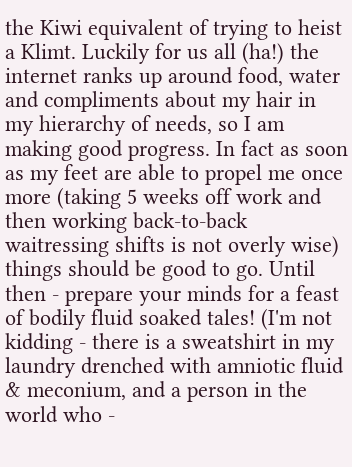the Kiwi equivalent of trying to heist a Klimt. Luckily for us all (ha!) the internet ranks up around food, water and compliments about my hair in my hierarchy of needs, so I am making good progress. In fact as soon as my feet are able to propel me once more (taking 5 weeks off work and then working back-to-back waitressing shifts is not overly wise) things should be good to go. Until then - prepare your minds for a feast of bodily fluid soaked tales! (I'm not kidding - there is a sweatshirt in my laundry drenched with amniotic fluid & meconium, and a person in the world who -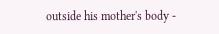outside his mother's body -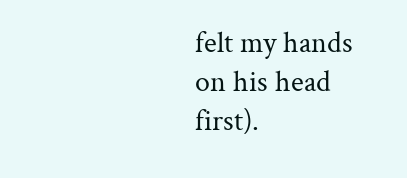felt my hands on his head first).